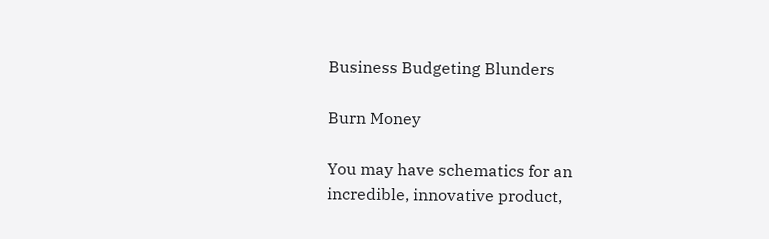Business Budgeting Blunders

Burn Money

You may have schematics for an incredible, innovative product,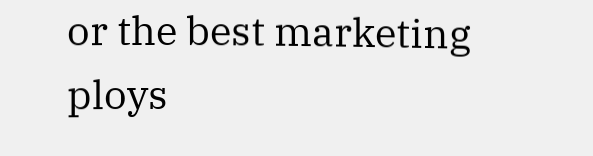or the best marketing ploys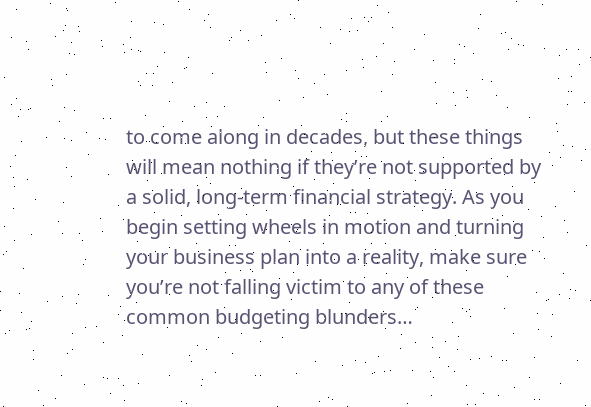to come along in decades, but these things will mean nothing if they’re not supported by a solid, long-term financial strategy. As you begin setting wheels in motion and turning your business plan into a reality, make sure you’re not falling victim to any of these common budgeting blunders…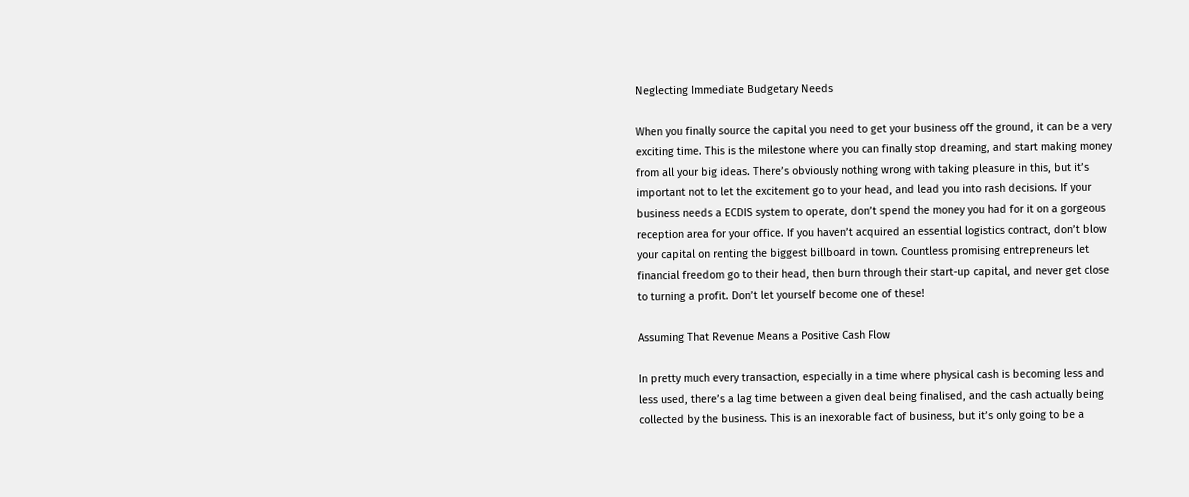Neglecting Immediate Budgetary Needs

When you finally source the capital you need to get your business off the ground, it can be a very exciting time. This is the milestone where you can finally stop dreaming, and start making money from all your big ideas. There’s obviously nothing wrong with taking pleasure in this, but it’s important not to let the excitement go to your head, and lead you into rash decisions. If your business needs a ECDIS system to operate, don’t spend the money you had for it on a gorgeous reception area for your office. If you haven’t acquired an essential logistics contract, don’t blow your capital on renting the biggest billboard in town. Countless promising entrepreneurs let financial freedom go to their head, then burn through their start-up capital, and never get close to turning a profit. Don’t let yourself become one of these!

Assuming That Revenue Means a Positive Cash Flow

In pretty much every transaction, especially in a time where physical cash is becoming less and less used, there’s a lag time between a given deal being finalised, and the cash actually being collected by the business. This is an inexorable fact of business, but it’s only going to be a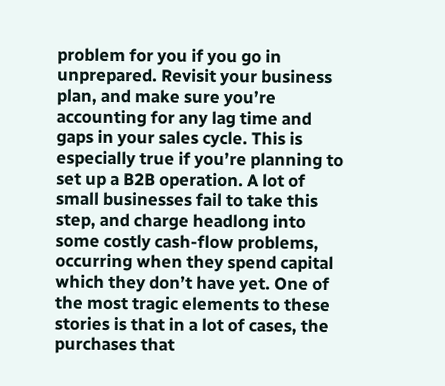problem for you if you go in unprepared. Revisit your business plan, and make sure you’re accounting for any lag time and gaps in your sales cycle. This is especially true if you’re planning to set up a B2B operation. A lot of small businesses fail to take this step, and charge headlong into some costly cash-flow problems, occurring when they spend capital which they don’t have yet. One of the most tragic elements to these stories is that in a lot of cases, the purchases that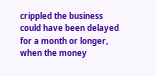crippled the business could have been delayed for a month or longer, when the money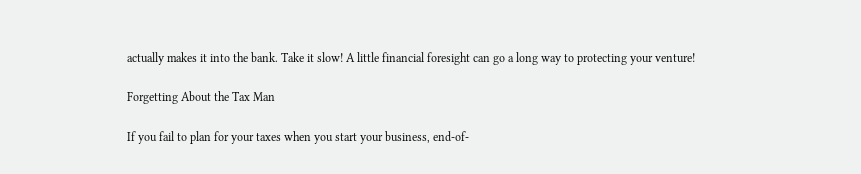actually makes it into the bank. Take it slow! A little financial foresight can go a long way to protecting your venture!

Forgetting About the Tax Man

If you fail to plan for your taxes when you start your business, end-of-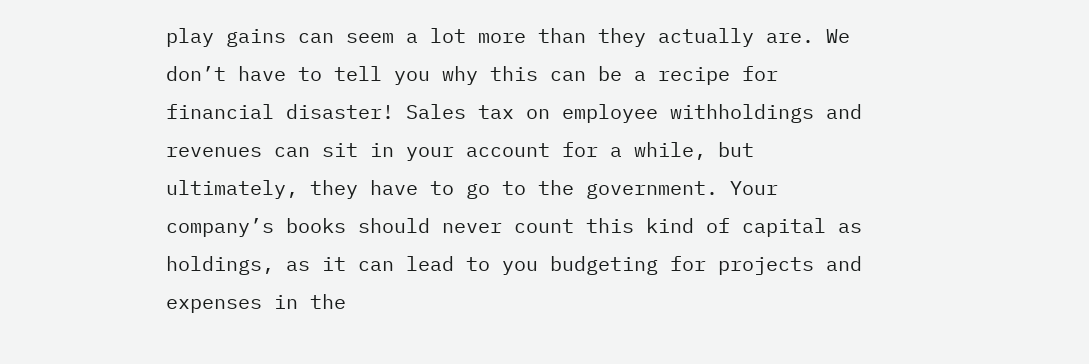play gains can seem a lot more than they actually are. We don’t have to tell you why this can be a recipe for financial disaster! Sales tax on employee withholdings and revenues can sit in your account for a while, but ultimately, they have to go to the government. Your company’s books should never count this kind of capital as holdings, as it can lead to you budgeting for projects and expenses in the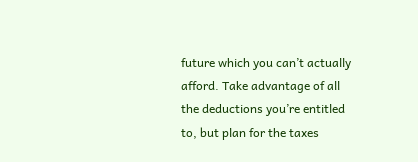future which you can’t actually afford. Take advantage of all the deductions you’re entitled to, but plan for the taxes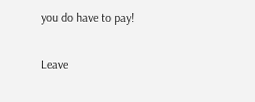you do have to pay!

Leave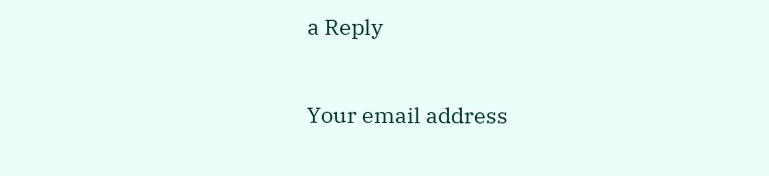a Reply

Your email address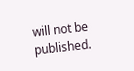will not be published.